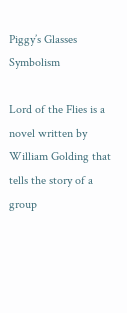Piggy’s Glasses Symbolism

Lord of the Flies is a novel written by William Golding that tells the story of a group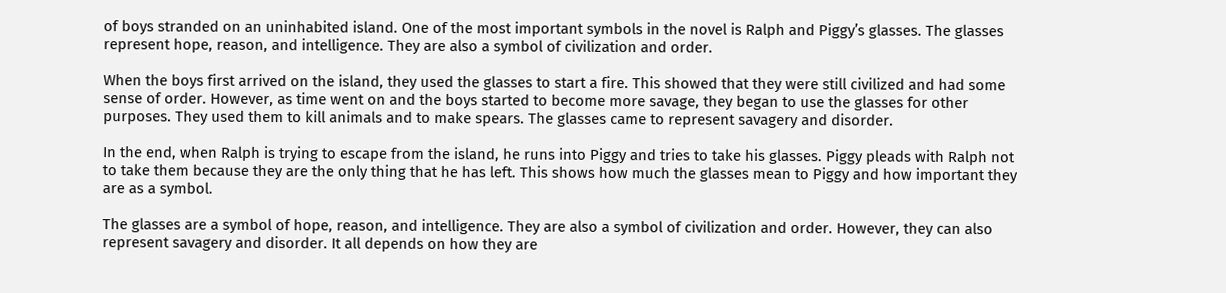of boys stranded on an uninhabited island. One of the most important symbols in the novel is Ralph and Piggy’s glasses. The glasses represent hope, reason, and intelligence. They are also a symbol of civilization and order.

When the boys first arrived on the island, they used the glasses to start a fire. This showed that they were still civilized and had some sense of order. However, as time went on and the boys started to become more savage, they began to use the glasses for other purposes. They used them to kill animals and to make spears. The glasses came to represent savagery and disorder.

In the end, when Ralph is trying to escape from the island, he runs into Piggy and tries to take his glasses. Piggy pleads with Ralph not to take them because they are the only thing that he has left. This shows how much the glasses mean to Piggy and how important they are as a symbol.

The glasses are a symbol of hope, reason, and intelligence. They are also a symbol of civilization and order. However, they can also represent savagery and disorder. It all depends on how they are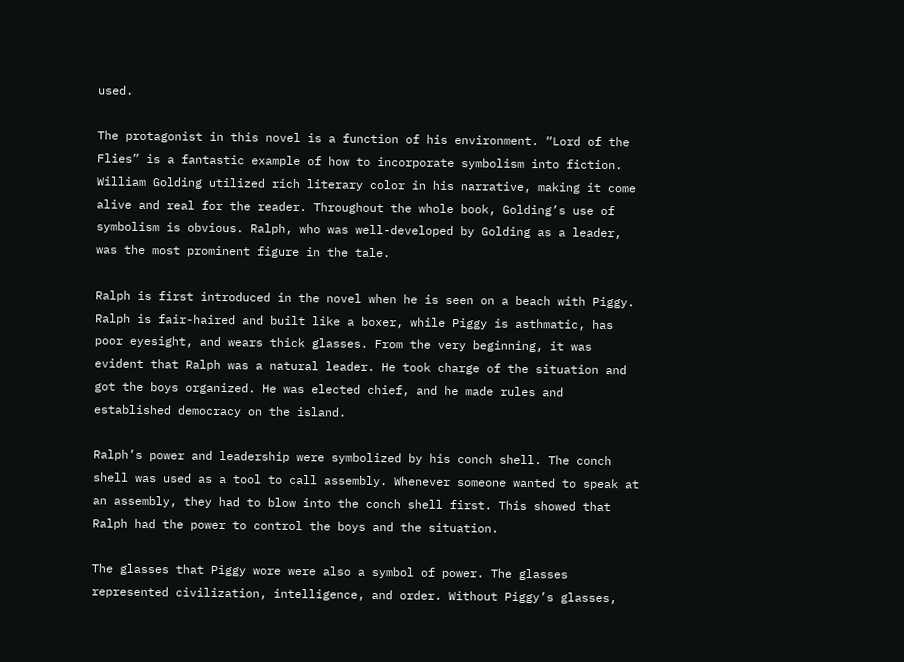used.

The protagonist in this novel is a function of his environment. “Lord of the Flies” is a fantastic example of how to incorporate symbolism into fiction. William Golding utilized rich literary color in his narrative, making it come alive and real for the reader. Throughout the whole book, Golding’s use of symbolism is obvious. Ralph, who was well-developed by Golding as a leader, was the most prominent figure in the tale.

Ralph is first introduced in the novel when he is seen on a beach with Piggy. Ralph is fair-haired and built like a boxer, while Piggy is asthmatic, has poor eyesight, and wears thick glasses. From the very beginning, it was evident that Ralph was a natural leader. He took charge of the situation and got the boys organized. He was elected chief, and he made rules and established democracy on the island.

Ralph’s power and leadership were symbolized by his conch shell. The conch shell was used as a tool to call assembly. Whenever someone wanted to speak at an assembly, they had to blow into the conch shell first. This showed that Ralph had the power to control the boys and the situation.

The glasses that Piggy wore were also a symbol of power. The glasses represented civilization, intelligence, and order. Without Piggy’s glasses,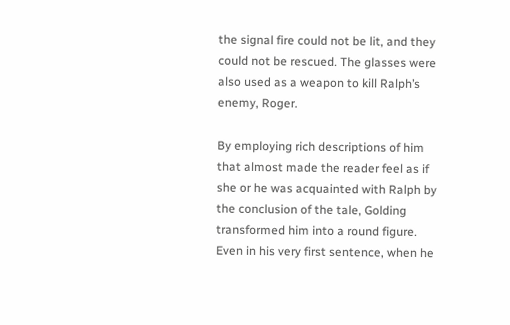the signal fire could not be lit, and they could not be rescued. The glasses were also used as a weapon to kill Ralph’s enemy, Roger.

By employing rich descriptions of him that almost made the reader feel as if she or he was acquainted with Ralph by the conclusion of the tale, Golding transformed him into a round figure. Even in his very first sentence, when he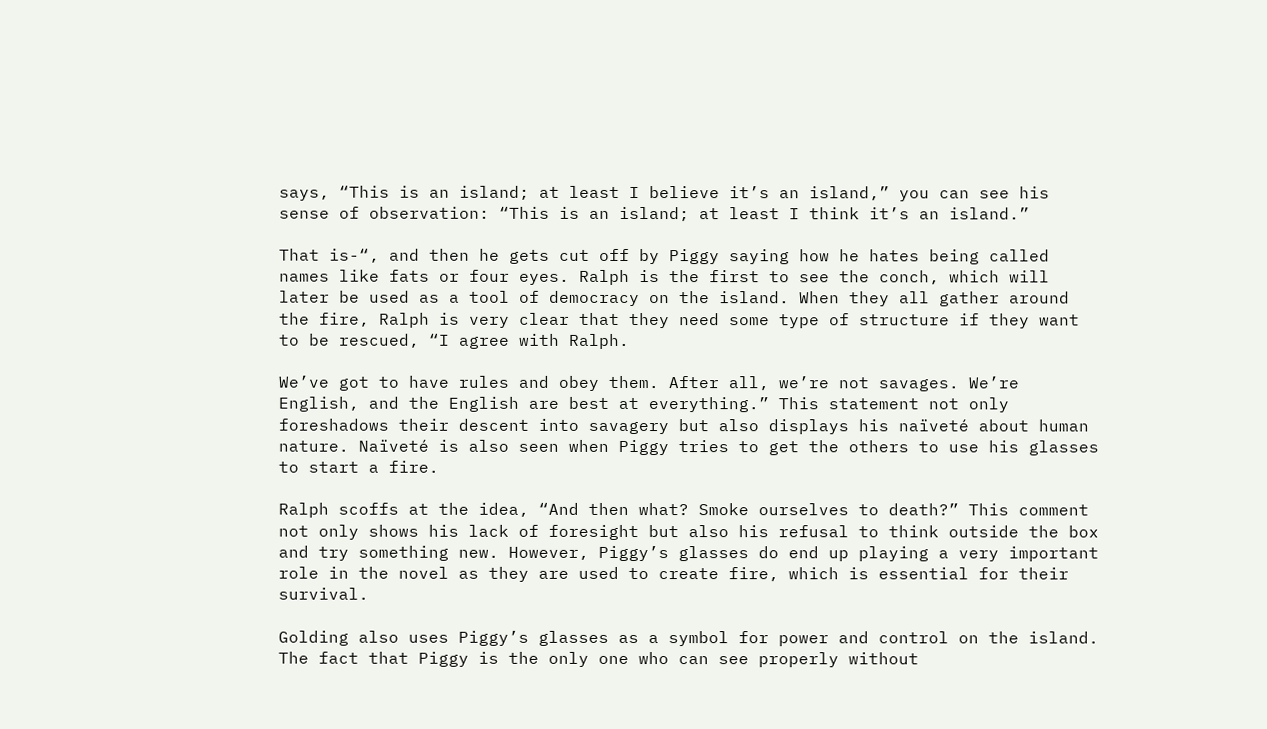says, “This is an island; at least I believe it’s an island,” you can see his sense of observation: “This is an island; at least I think it’s an island.”

That is-“, and then he gets cut off by Piggy saying how he hates being called names like fats or four eyes. Ralph is the first to see the conch, which will later be used as a tool of democracy on the island. When they all gather around the fire, Ralph is very clear that they need some type of structure if they want to be rescued, “I agree with Ralph.

We’ve got to have rules and obey them. After all, we’re not savages. We’re English, and the English are best at everything.” This statement not only foreshadows their descent into savagery but also displays his naïveté about human nature. Naïveté is also seen when Piggy tries to get the others to use his glasses to start a fire.

Ralph scoffs at the idea, “And then what? Smoke ourselves to death?” This comment not only shows his lack of foresight but also his refusal to think outside the box and try something new. However, Piggy’s glasses do end up playing a very important role in the novel as they are used to create fire, which is essential for their survival.

Golding also uses Piggy’s glasses as a symbol for power and control on the island. The fact that Piggy is the only one who can see properly without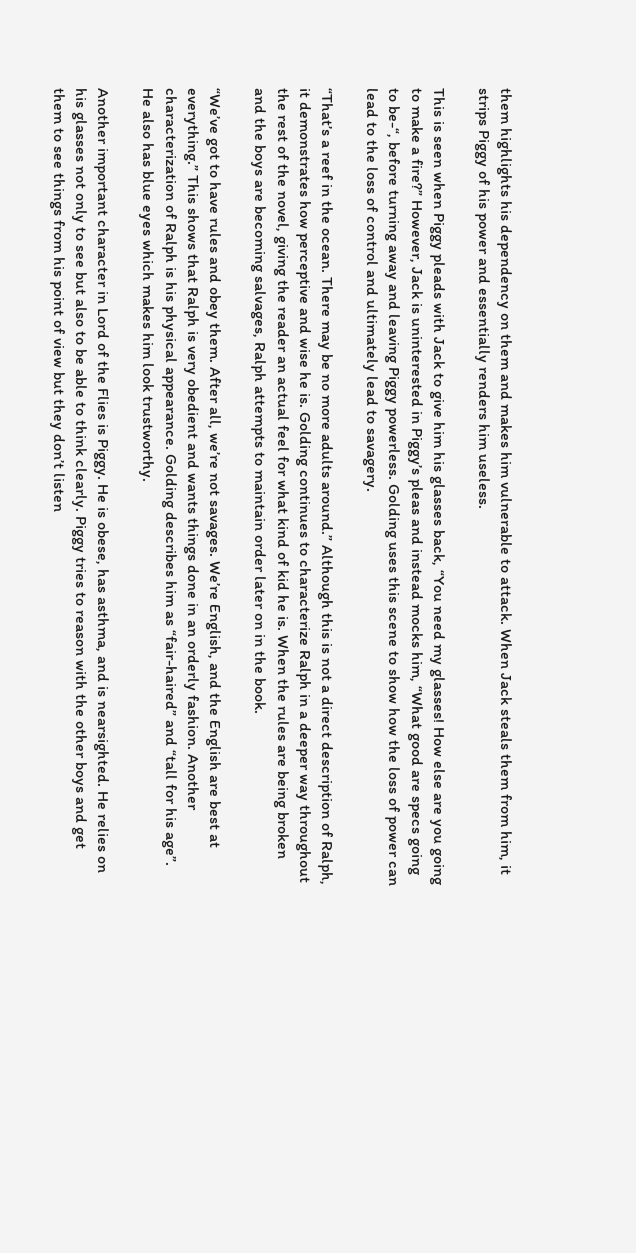them highlights his dependency on them and makes him vulnerable to attack. When Jack steals them from him, it strips Piggy of his power and essentially renders him useless.

This is seen when Piggy pleads with Jack to give him his glasses back, “You need my glasses! How else are you going to make a fire?” However, Jack is uninterested in Piggy’s pleas and instead mocks him, “What good are specs going to be-“, before turning away and leaving Piggy powerless. Golding uses this scene to show how the loss of power can lead to the loss of control and ultimately lead to savagery.

“That’s a reef in the ocean. There may be no more adults around.” Although this is not a direct description of Ralph, it demonstrates how perceptive and wise he is. Golding continues to characterize Ralph in a deeper way throughout the rest of the novel, giving the reader an actual feel for what kind of kid he is. When the rules are being broken and the boys are becoming salvages, Ralph attempts to maintain order later on in the book.

“We’ve got to have rules and obey them. After all, we’re not savages. We’re English, and the English are best at everything.” This shows that Ralph is very obedient and wants things done in an orderly fashion. Another characterization of Ralph is his physical appearance. Golding describes him as “fair-haired” and “tall for his age”. He also has blue eyes which makes him look trustworthy.

Another important character in Lord of the Flies is Piggy. He is obese, has asthma, and is nearsighted. He relies on his glasses not only to see but also to be able to think clearly. Piggy tries to reason with the other boys and get them to see things from his point of view but they don’t listen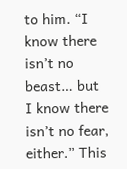to him. “I know there isn’t no beast… but I know there isn’t no fear, either.” This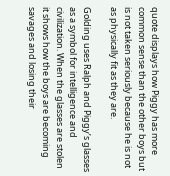quote displays how Piggy has more common sense than the other boys but is not taken seriously because he is not as physically fit as they are.

Golding uses Ralph and Piggy’s glasses as a symbol for intelligence and civilization. When the glasses are stolen it shows how the boys are becoming savages and losing their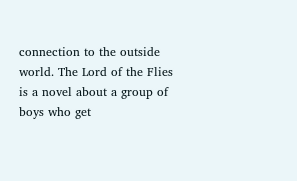connection to the outside world. The Lord of the Flies is a novel about a group of boys who get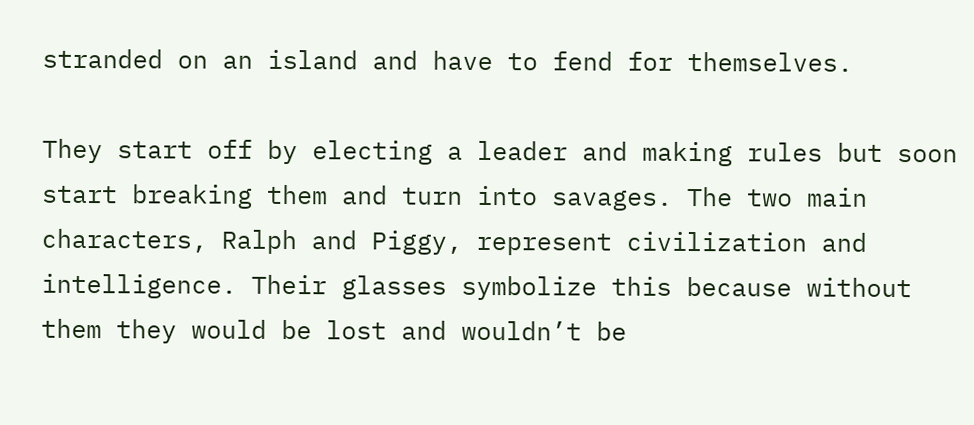stranded on an island and have to fend for themselves.

They start off by electing a leader and making rules but soon start breaking them and turn into savages. The two main characters, Ralph and Piggy, represent civilization and intelligence. Their glasses symbolize this because without them they would be lost and wouldn’t be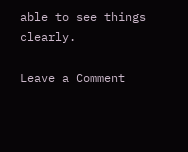able to see things clearly.

Leave a Comment